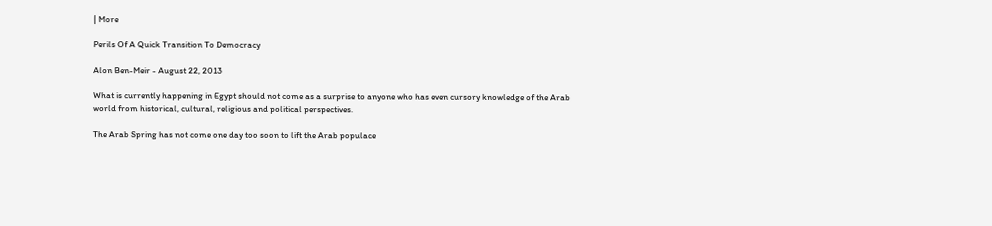| More

Perils Of A Quick Transition To Democracy

Alon Ben-Meir - August 22, 2013

What is currently happening in Egypt should not come as a surprise to anyone who has even cursory knowledge of the Arab world from historical, cultural, religious and political perspectives.

The Arab Spring has not come one day too soon to lift the Arab populace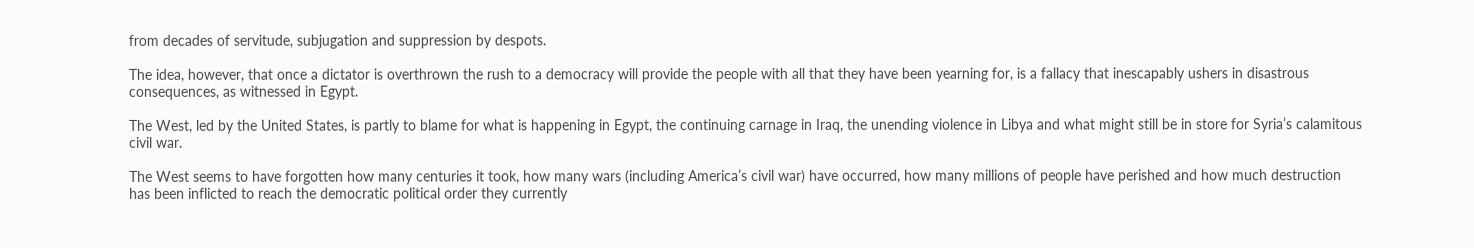from decades of servitude, subjugation and suppression by despots.

The idea, however, that once a dictator is overthrown the rush to a democracy will provide the people with all that they have been yearning for, is a fallacy that inescapably ushers in disastrous consequences, as witnessed in Egypt.

The West, led by the United States, is partly to blame for what is happening in Egypt, the continuing carnage in Iraq, the unending violence in Libya and what might still be in store for Syria’s calamitous civil war.

The West seems to have forgotten how many centuries it took, how many wars (including America’s civil war) have occurred, how many millions of people have perished and how much destruction has been inflicted to reach the democratic political order they currently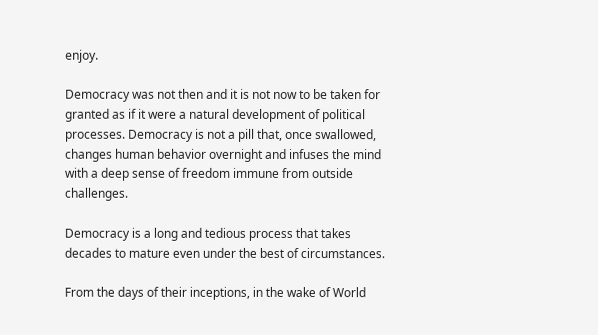enjoy.

Democracy was not then and it is not now to be taken for granted as if it were a natural development of political processes. Democracy is not a pill that, once swallowed, changes human behavior overnight and infuses the mind with a deep sense of freedom immune from outside challenges.

Democracy is a long and tedious process that takes decades to mature even under the best of circumstances.

From the days of their inceptions, in the wake of World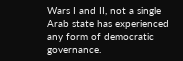Wars I and II, not a single Arab state has experienced any form of democratic governance.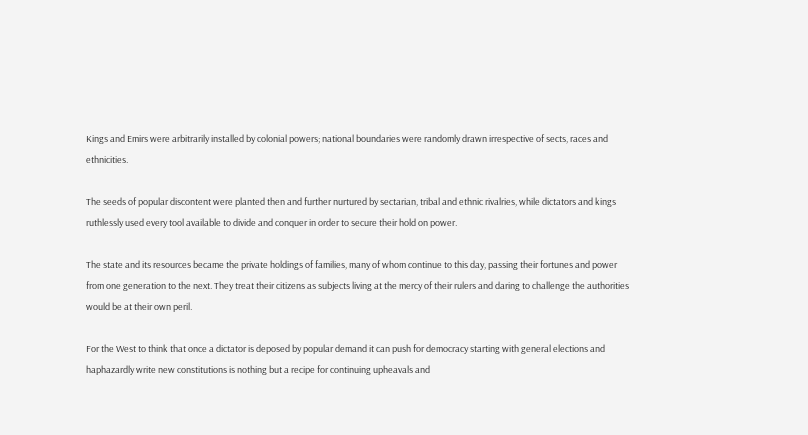Kings and Emirs were arbitrarily installed by colonial powers; national boundaries were randomly drawn irrespective of sects, races and ethnicities.

The seeds of popular discontent were planted then and further nurtured by sectarian, tribal and ethnic rivalries, while dictators and kings ruthlessly used every tool available to divide and conquer in order to secure their hold on power.

The state and its resources became the private holdings of families, many of whom continue to this day, passing their fortunes and power from one generation to the next. They treat their citizens as subjects living at the mercy of their rulers and daring to challenge the authorities would be at their own peril.

For the West to think that once a dictator is deposed by popular demand it can push for democracy starting with general elections and haphazardly write new constitutions is nothing but a recipe for continuing upheavals and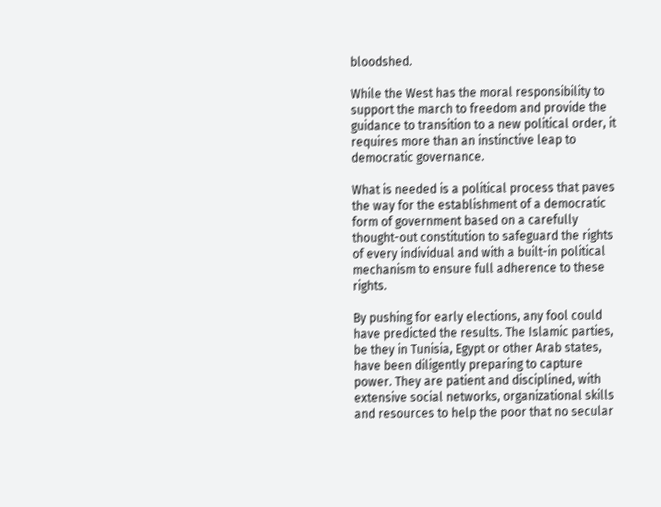bloodshed.

While the West has the moral responsibility to support the march to freedom and provide the guidance to transition to a new political order, it requires more than an instinctive leap to democratic governance.

What is needed is a political process that paves the way for the establishment of a democratic form of government based on a carefully thought-out constitution to safeguard the rights of every individual and with a built-in political mechanism to ensure full adherence to these rights.

By pushing for early elections, any fool could have predicted the results. The Islamic parties, be they in Tunisia, Egypt or other Arab states, have been diligently preparing to capture power. They are patient and disciplined, with extensive social networks, organizational skills and resources to help the poor that no secular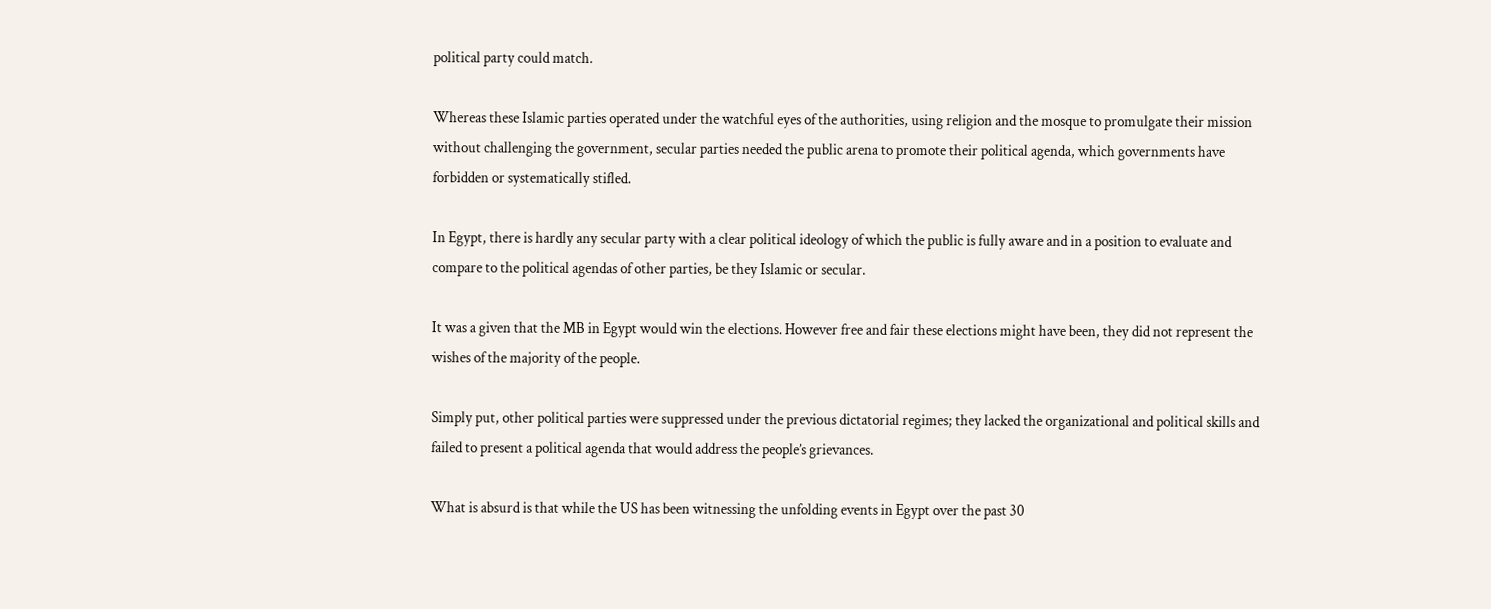political party could match.

Whereas these Islamic parties operated under the watchful eyes of the authorities, using religion and the mosque to promulgate their mission without challenging the government, secular parties needed the public arena to promote their political agenda, which governments have forbidden or systematically stifled.

In Egypt, there is hardly any secular party with a clear political ideology of which the public is fully aware and in a position to evaluate and compare to the political agendas of other parties, be they Islamic or secular.

It was a given that the MB in Egypt would win the elections. However free and fair these elections might have been, they did not represent the wishes of the majority of the people.

Simply put, other political parties were suppressed under the previous dictatorial regimes; they lacked the organizational and political skills and failed to present a political agenda that would address the people’s grievances.

What is absurd is that while the US has been witnessing the unfolding events in Egypt over the past 30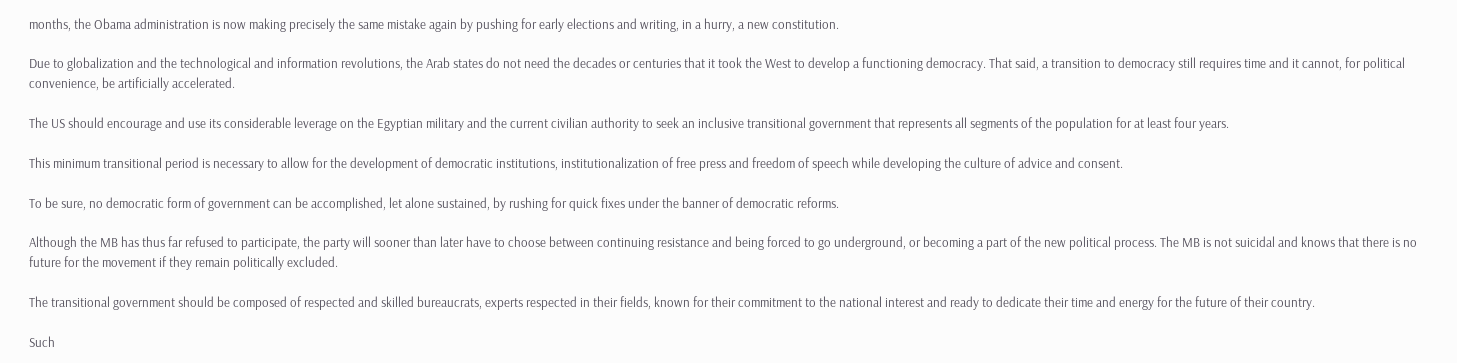months, the Obama administration is now making precisely the same mistake again by pushing for early elections and writing, in a hurry, a new constitution.

Due to globalization and the technological and information revolutions, the Arab states do not need the decades or centuries that it took the West to develop a functioning democracy. That said, a transition to democracy still requires time and it cannot, for political convenience, be artificially accelerated.

The US should encourage and use its considerable leverage on the Egyptian military and the current civilian authority to seek an inclusive transitional government that represents all segments of the population for at least four years.

This minimum transitional period is necessary to allow for the development of democratic institutions, institutionalization of free press and freedom of speech while developing the culture of advice and consent.

To be sure, no democratic form of government can be accomplished, let alone sustained, by rushing for quick fixes under the banner of democratic reforms.

Although the MB has thus far refused to participate, the party will sooner than later have to choose between continuing resistance and being forced to go underground, or becoming a part of the new political process. The MB is not suicidal and knows that there is no future for the movement if they remain politically excluded.

The transitional government should be composed of respected and skilled bureaucrats, experts respected in their fields, known for their commitment to the national interest and ready to dedicate their time and energy for the future of their country.

Such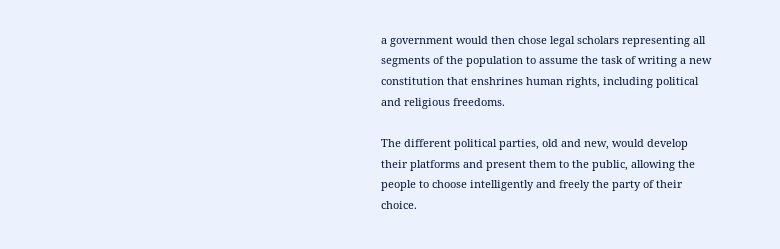a government would then chose legal scholars representing all segments of the population to assume the task of writing a new constitution that enshrines human rights, including political and religious freedoms.

The different political parties, old and new, would develop their platforms and present them to the public, allowing the people to choose intelligently and freely the party of their choice.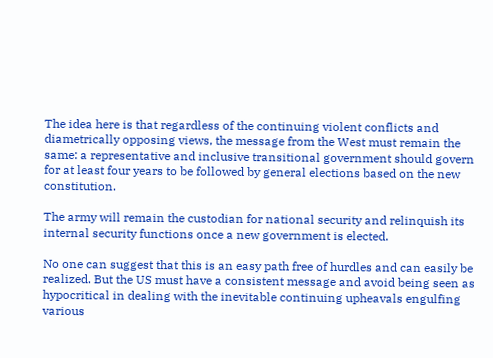The idea here is that regardless of the continuing violent conflicts and diametrically opposing views, the message from the West must remain the same: a representative and inclusive transitional government should govern for at least four years to be followed by general elections based on the new constitution.

The army will remain the custodian for national security and relinquish its internal security functions once a new government is elected.

No one can suggest that this is an easy path free of hurdles and can easily be realized. But the US must have a consistent message and avoid being seen as hypocritical in dealing with the inevitable continuing upheavals engulfing various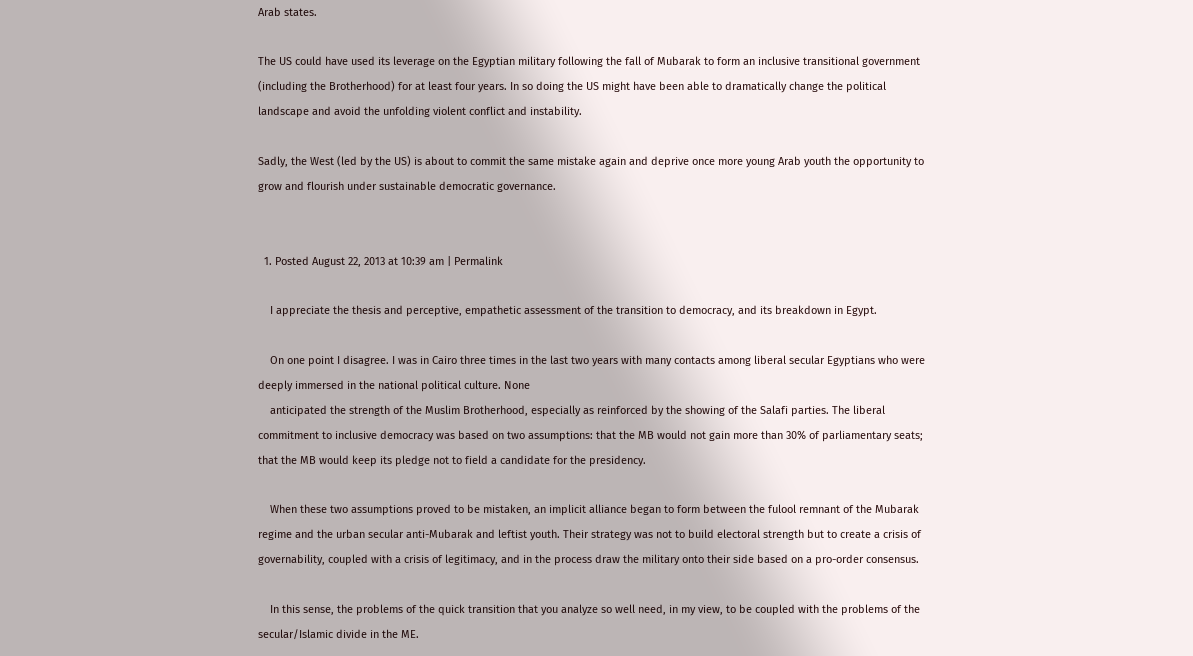Arab states.

The US could have used its leverage on the Egyptian military following the fall of Mubarak to form an inclusive transitional government (including the Brotherhood) for at least four years. In so doing the US might have been able to dramatically change the political landscape and avoid the unfolding violent conflict and instability.

Sadly, the West (led by the US) is about to commit the same mistake again and deprive once more young Arab youth the opportunity to grow and flourish under sustainable democratic governance.


  1. Posted August 22, 2013 at 10:39 am | Permalink

    I appreciate the thesis and perceptive, empathetic assessment of the transition to democracy, and its breakdown in Egypt.

    On one point I disagree. I was in Cairo three times in the last two years with many contacts among liberal secular Egyptians who were deeply immersed in the national political culture. None
    anticipated the strength of the Muslim Brotherhood, especially as reinforced by the showing of the Salafi parties. The liberal commitment to inclusive democracy was based on two assumptions: that the MB would not gain more than 30% of parliamentary seats; that the MB would keep its pledge not to field a candidate for the presidency.

    When these two assumptions proved to be mistaken, an implicit alliance began to form between the fulool remnant of the Mubarak regime and the urban secular anti-Mubarak and leftist youth. Their strategy was not to build electoral strength but to create a crisis of governability, coupled with a crisis of legitimacy, and in the process draw the military onto their side based on a pro-order consensus.

    In this sense, the problems of the quick transition that you analyze so well need, in my view, to be coupled with the problems of the secular/Islamic divide in the ME.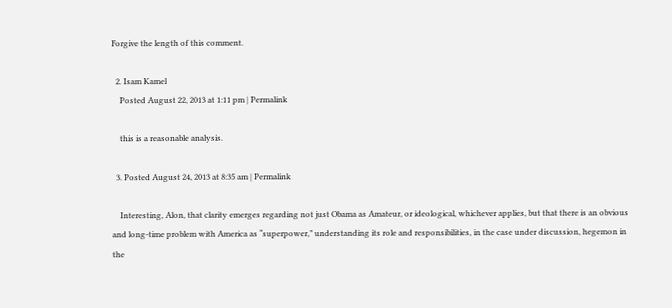Forgive the length of this comment.

  2. Isam Kamel
    Posted August 22, 2013 at 1:11 pm | Permalink

    this is a reasonable analysis.

  3. Posted August 24, 2013 at 8:35 am | Permalink

    Interesting, Alon, that clarity emerges regarding not just Obama as Amateur, or ideological, whichever applies, but that there is an obvious and long-time problem with America as “superpower,” understanding its role and responsibilities, in the case under discussion, hegemon in the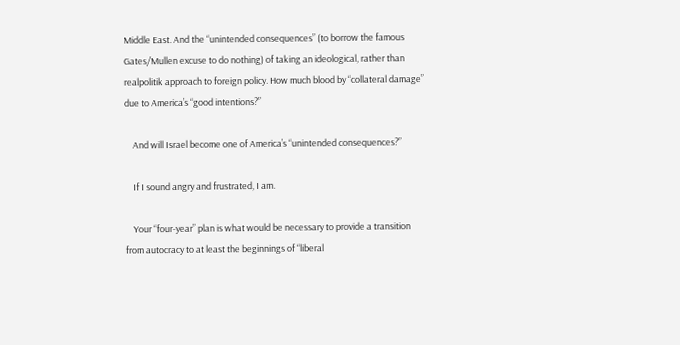Middle East. And the “unintended consequences” (to borrow the famous Gates/Mullen excuse to do nothing) of taking an ideological, rather than realpolitik approach to foreign policy. How much blood by “collateral damage” due to America’s “good intentions?”

    And will Israel become one of America’s “unintended consequences?”

    If I sound angry and frustrated, I am.

    Your “four-year” plan is what would be necessary to provide a transition from autocracy to at least the beginnings of “liberal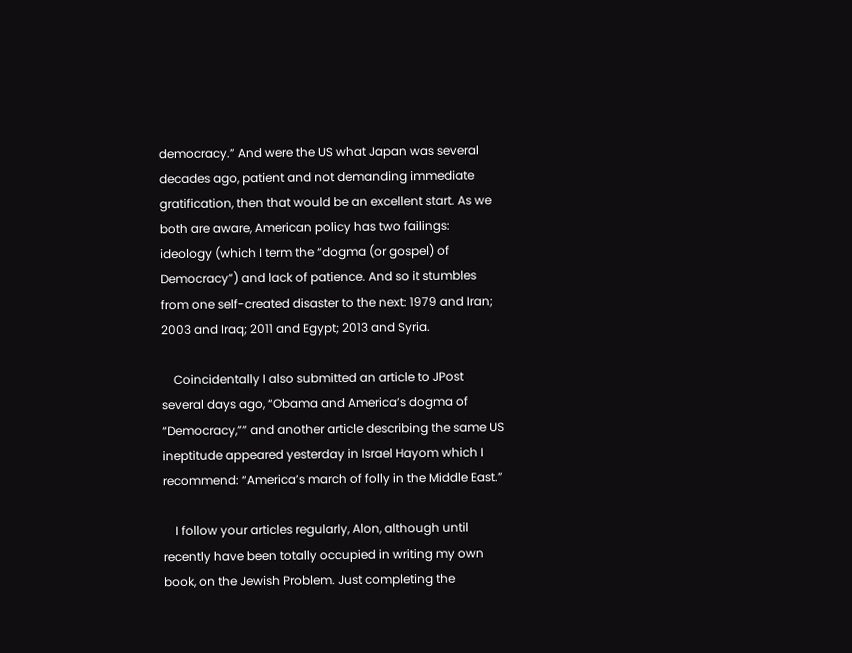democracy.” And were the US what Japan was several decades ago, patient and not demanding immediate gratification, then that would be an excellent start. As we both are aware, American policy has two failings: ideology (which I term the “dogma (or gospel) of Democracy”) and lack of patience. And so it stumbles from one self-created disaster to the next: 1979 and Iran; 2003 and Iraq; 2011 and Egypt; 2013 and Syria.

    Coincidentally I also submitted an article to JPost several days ago, “Obama and America’s dogma of “Democracy,”” and another article describing the same US ineptitude appeared yesterday in Israel Hayom which I recommend: “America’s march of folly in the Middle East.”

    I follow your articles regularly, Alon, although until recently have been totally occupied in writing my own book, on the Jewish Problem. Just completing the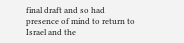final draft and so had presence of mind to return to Israel and the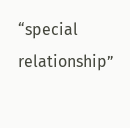“special relationship”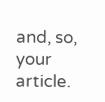and, so, your article.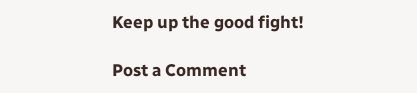Keep up the good fight!

Post a Comment